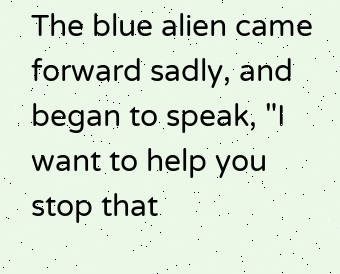The blue alien came forward sadly, and began to speak, "I want to help you stop that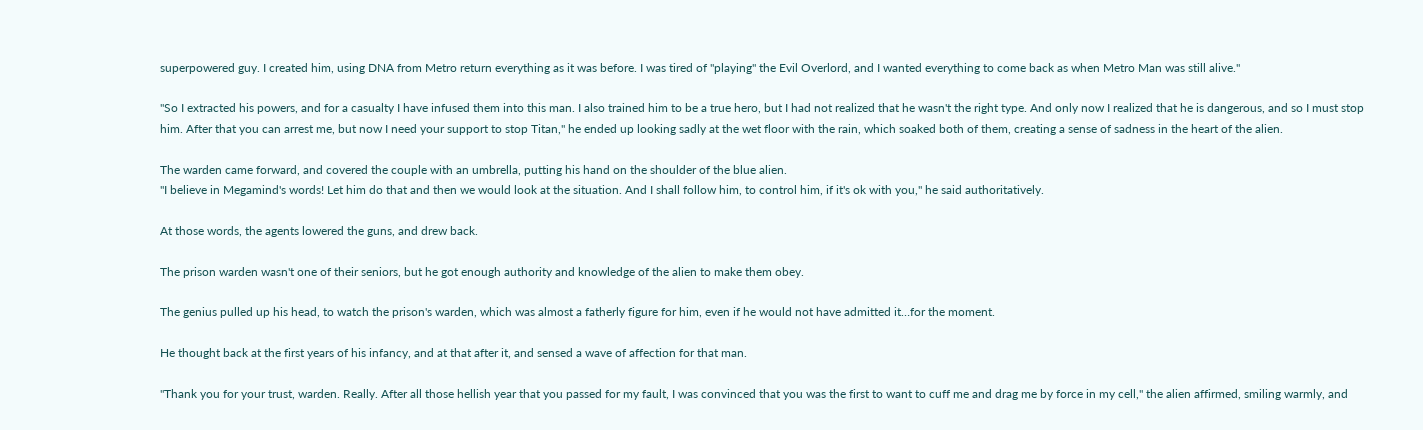superpowered guy. I created him, using DNA from Metro return everything as it was before. I was tired of "playing" the Evil Overlord, and I wanted everything to come back as when Metro Man was still alive."

"So I extracted his powers, and for a casualty I have infused them into this man. I also trained him to be a true hero, but I had not realized that he wasn't the right type. And only now I realized that he is dangerous, and so I must stop him. After that you can arrest me, but now I need your support to stop Titan," he ended up looking sadly at the wet floor with the rain, which soaked both of them, creating a sense of sadness in the heart of the alien.

The warden came forward, and covered the couple with an umbrella, putting his hand on the shoulder of the blue alien.
"I believe in Megamind's words! Let him do that and then we would look at the situation. And I shall follow him, to control him, if it's ok with you," he said authoritatively.

At those words, the agents lowered the guns, and drew back.

The prison warden wasn't one of their seniors, but he got enough authority and knowledge of the alien to make them obey.

The genius pulled up his head, to watch the prison's warden, which was almost a fatherly figure for him, even if he would not have admitted it…for the moment.

He thought back at the first years of his infancy, and at that after it, and sensed a wave of affection for that man.

"Thank you for your trust, warden. Really. After all those hellish year that you passed for my fault, I was convinced that you was the first to want to cuff me and drag me by force in my cell," the alien affirmed, smiling warmly, and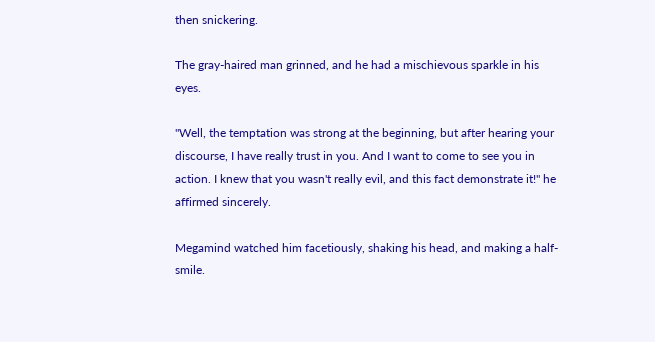then snickering.

The gray-haired man grinned, and he had a mischievous sparkle in his eyes.

"Well, the temptation was strong at the beginning, but after hearing your discourse, I have really trust in you. And I want to come to see you in action. I knew that you wasn't really evil, and this fact demonstrate it!" he affirmed sincerely.

Megamind watched him facetiously, shaking his head, and making a half-smile.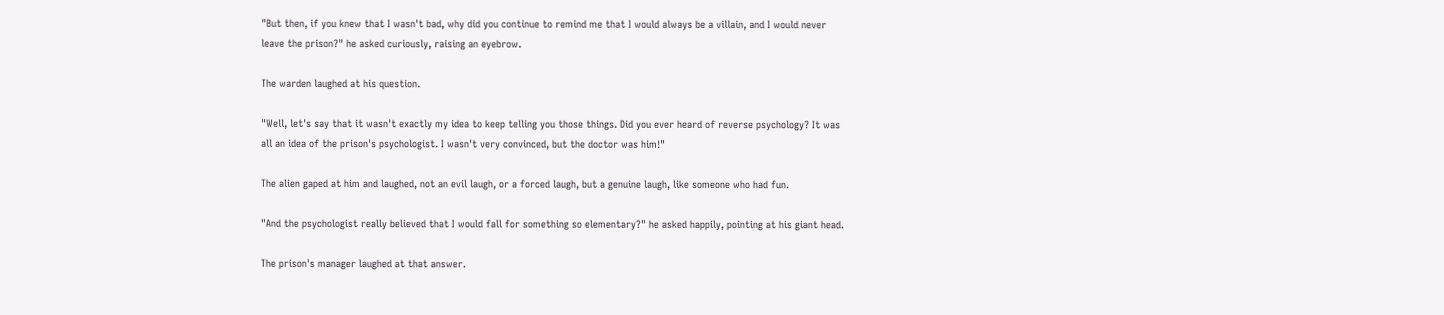"But then, if you knew that I wasn't bad, why did you continue to remind me that I would always be a villain, and I would never leave the prison?" he asked curiously, raising an eyebrow.

The warden laughed at his question.

"Well, let's say that it wasn't exactly my idea to keep telling you those things. Did you ever heard of reverse psychology? It was all an idea of the prison's psychologist. I wasn't very convinced, but the doctor was him!"

The alien gaped at him and laughed, not an evil laugh, or a forced laugh, but a genuine laugh, like someone who had fun.

"And the psychologist really believed that I would fall for something so elementary?" he asked happily, pointing at his giant head.

The prison's manager laughed at that answer.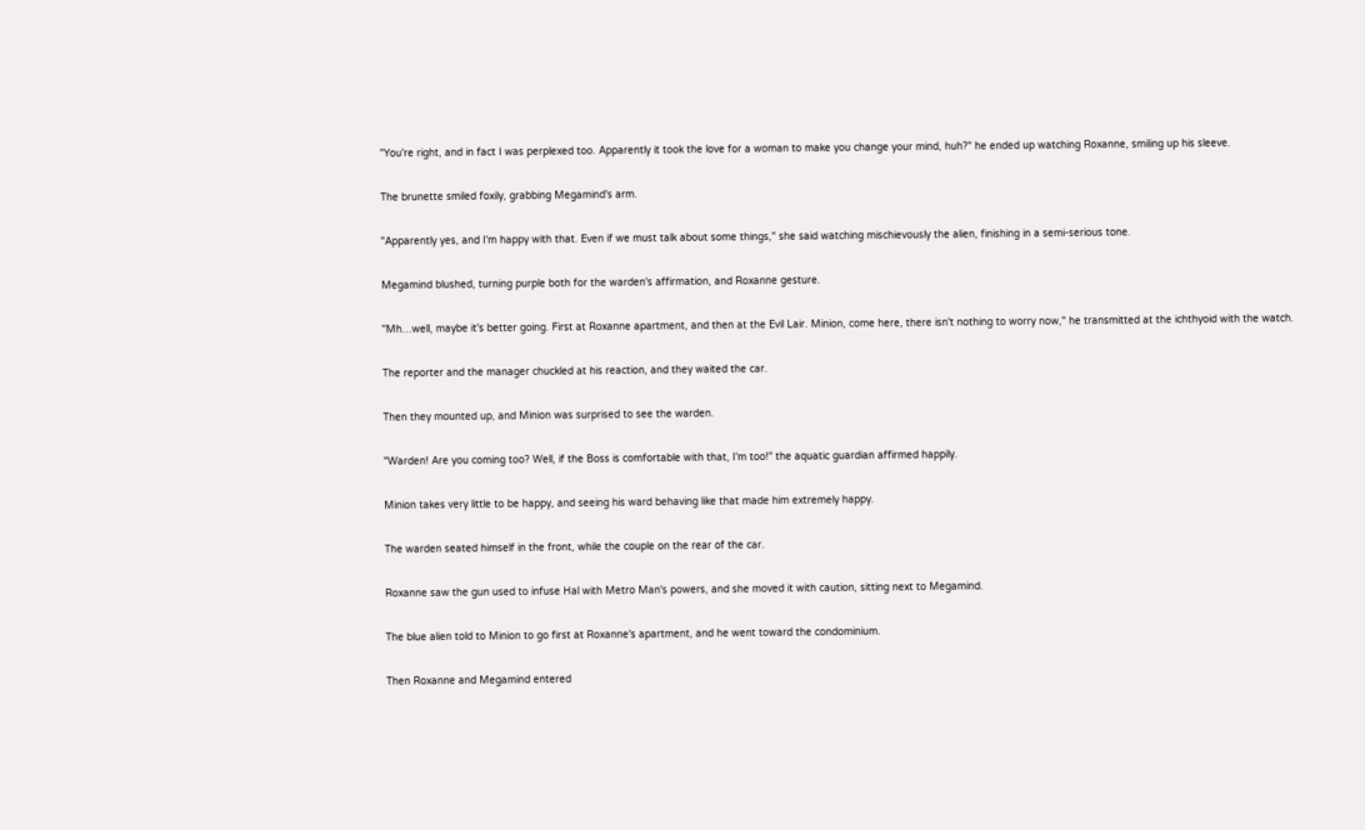"You're right, and in fact I was perplexed too. Apparently it took the love for a woman to make you change your mind, huh?" he ended up watching Roxanne, smiling up his sleeve.

The brunette smiled foxily, grabbing Megamind's arm.

"Apparently yes, and I'm happy with that. Even if we must talk about some things," she said watching mischievously the alien, finishing in a semi-serious tone.

Megamind blushed, turning purple both for the warden's affirmation, and Roxanne gesture.

"Mh…well, maybe it's better going. First at Roxanne apartment, and then at the Evil Lair. Minion, come here, there isn't nothing to worry now," he transmitted at the ichthyoid with the watch.

The reporter and the manager chuckled at his reaction, and they waited the car.

Then they mounted up, and Minion was surprised to see the warden.

"Warden! Are you coming too? Well, if the Boss is comfortable with that, I'm too!" the aquatic guardian affirmed happily.

Minion takes very little to be happy, and seeing his ward behaving like that made him extremely happy.

The warden seated himself in the front, while the couple on the rear of the car.

Roxanne saw the gun used to infuse Hal with Metro Man's powers, and she moved it with caution, sitting next to Megamind.

The blue alien told to Minion to go first at Roxanne's apartment, and he went toward the condominium.

Then Roxanne and Megamind entered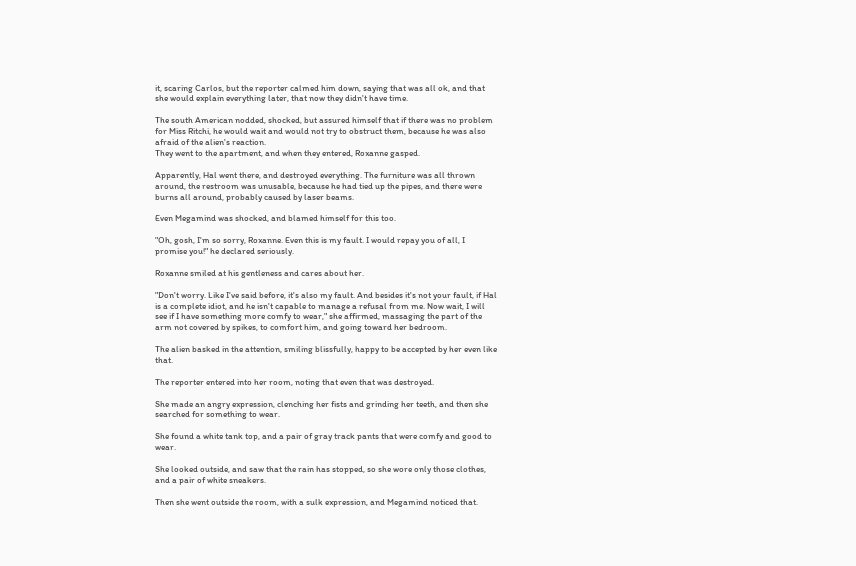it, scaring Carlos, but the reporter calmed him down, saying that was all ok, and that she would explain everything later, that now they didn't have time.

The south American nodded, shocked, but assured himself that if there was no problem for Miss Ritchi, he would wait and would not try to obstruct them, because he was also afraid of the alien's reaction.
They went to the apartment, and when they entered, Roxanne gasped.

Apparently, Hal went there, and destroyed everything. The furniture was all thrown around, the restroom was unusable, because he had tied up the pipes, and there were burns all around, probably caused by laser beams.

Even Megamind was shocked, and blamed himself for this too.

"Oh, gosh, I'm so sorry, Roxanne. Even this is my fault. I would repay you of all, I promise you!" he declared seriously.

Roxanne smiled at his gentleness and cares about her.

"Don't worry. Like I've said before, it's also my fault. And besides it's not your fault, if Hal is a complete idiot, and he isn't capable to manage a refusal from me. Now wait, I will see if I have something more comfy to wear," she affirmed, massaging the part of the arm not covered by spikes, to comfort him, and going toward her bedroom.

The alien basked in the attention, smiling blissfully, happy to be accepted by her even like that.

The reporter entered into her room, noting that even that was destroyed.

She made an angry expression, clenching her fists and grinding her teeth, and then she searched for something to wear.

She found a white tank top, and a pair of gray track pants that were comfy and good to wear.

She looked outside, and saw that the rain has stopped, so she wore only those clothes, and a pair of white sneakers.

Then she went outside the room, with a sulk expression, and Megamind noticed that.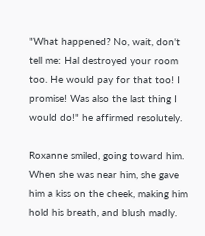"What happened? No, wait, don't tell me: Hal destroyed your room too. He would pay for that too! I promise! Was also the last thing I would do!" he affirmed resolutely.

Roxanne smiled, going toward him. When she was near him, she gave him a kiss on the cheek, making him hold his breath, and blush madly.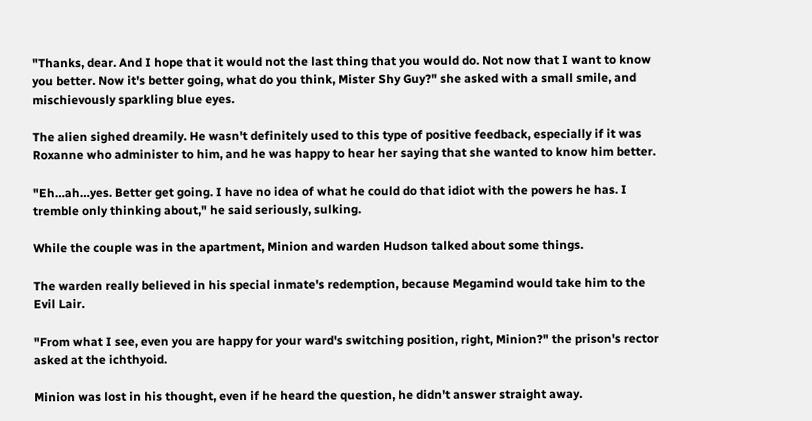"Thanks, dear. And I hope that it would not the last thing that you would do. Not now that I want to know you better. Now it's better going, what do you think, Mister Shy Guy?" she asked with a small smile, and mischievously sparkling blue eyes.

The alien sighed dreamily. He wasn't definitely used to this type of positive feedback, especially if it was Roxanne who administer to him, and he was happy to hear her saying that she wanted to know him better.

"Eh…ah…yes. Better get going. I have no idea of what he could do that idiot with the powers he has. I tremble only thinking about," he said seriously, sulking.

While the couple was in the apartment, Minion and warden Hudson talked about some things.

The warden really believed in his special inmate's redemption, because Megamind would take him to the Evil Lair.

"From what I see, even you are happy for your ward's switching position, right, Minion?" the prison's rector asked at the ichthyoid.

Minion was lost in his thought, even if he heard the question, he didn't answer straight away.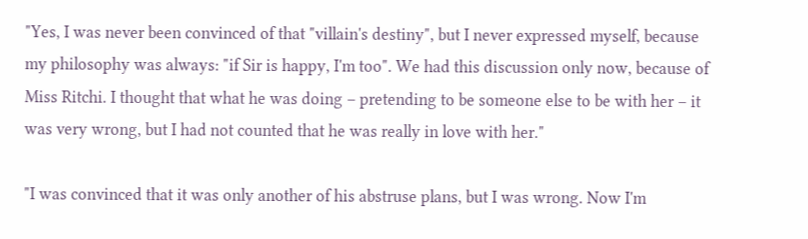"Yes, I was never been convinced of that "villain's destiny", but I never expressed myself, because my philosophy was always: "if Sir is happy, I'm too". We had this discussion only now, because of Miss Ritchi. I thought that what he was doing – pretending to be someone else to be with her – it was very wrong, but I had not counted that he was really in love with her."

"I was convinced that it was only another of his abstruse plans, but I was wrong. Now I'm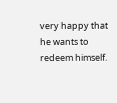very happy that he wants to redeem himself.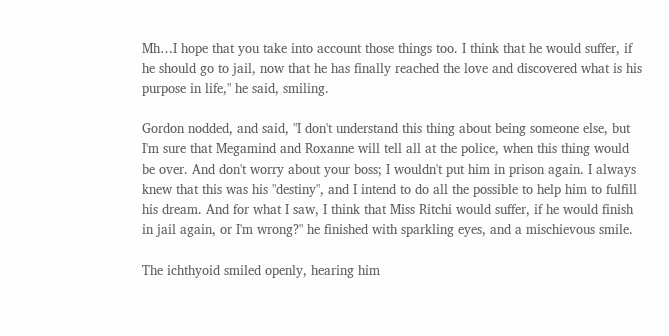Mh…I hope that you take into account those things too. I think that he would suffer, if he should go to jail, now that he has finally reached the love and discovered what is his purpose in life," he said, smiling.

Gordon nodded, and said, "I don't understand this thing about being someone else, but I'm sure that Megamind and Roxanne will tell all at the police, when this thing would be over. And don't worry about your boss; I wouldn't put him in prison again. I always knew that this was his "destiny", and I intend to do all the possible to help him to fulfill his dream. And for what I saw, I think that Miss Ritchi would suffer, if he would finish in jail again, or I'm wrong?" he finished with sparkling eyes, and a mischievous smile.

The ichthyoid smiled openly, hearing him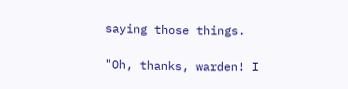saying those things.

"Oh, thanks, warden! I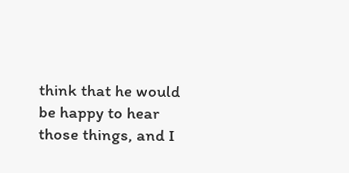think that he would be happy to hear those things, and I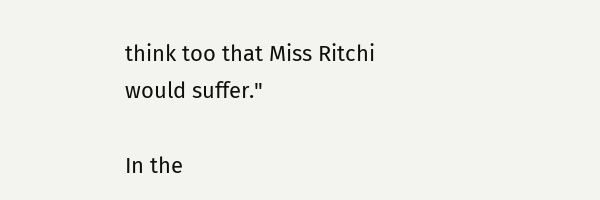think too that Miss Ritchi would suffer."

In the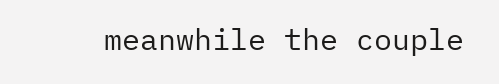meanwhile the couple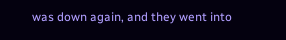was down again, and they went into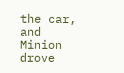the car, and Minion drove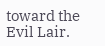toward the Evil Lair.